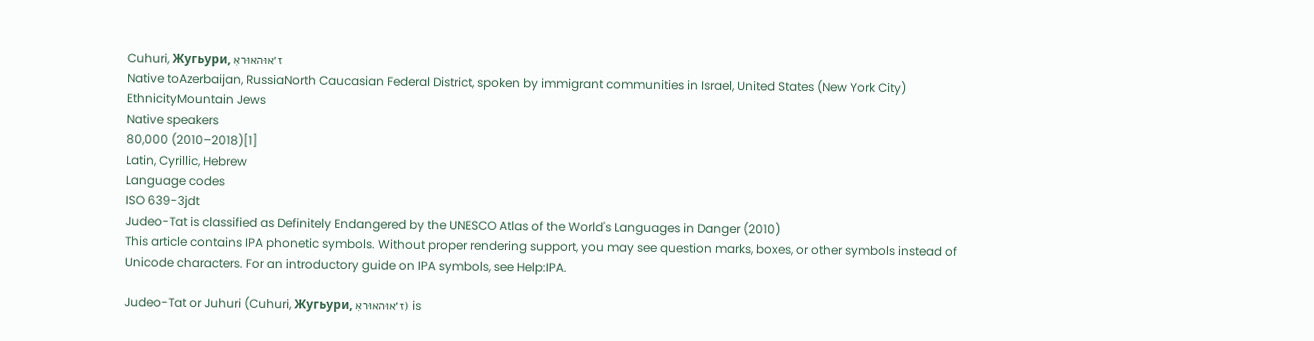Cuhuri, Жугьури, ז׳אוּהאוּראִ
Native toAzerbaijan, RussiaNorth Caucasian Federal District, spoken by immigrant communities in Israel, United States (New York City)
EthnicityMountain Jews
Native speakers
80,000 (2010–2018)[1]
Latin, Cyrillic, Hebrew
Language codes
ISO 639-3jdt
Judeo-Tat is classified as Definitely Endangered by the UNESCO Atlas of the World's Languages in Danger (2010)
This article contains IPA phonetic symbols. Without proper rendering support, you may see question marks, boxes, or other symbols instead of Unicode characters. For an introductory guide on IPA symbols, see Help:IPA.

Judeo-Tat or Juhuri (Cuhuri, Жугьури, ז׳אוּהאוּראִ) is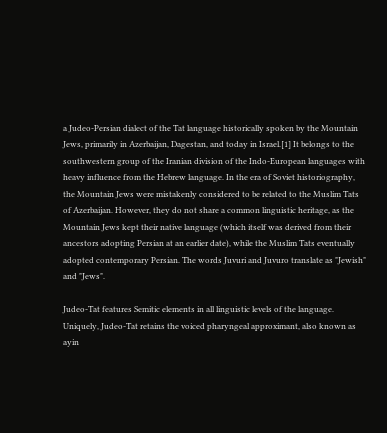a Judeo-Persian dialect of the Tat language historically spoken by the Mountain Jews, primarily in Azerbaijan, Dagestan, and today in Israel.[1] It belongs to the southwestern group of the Iranian division of the Indo-European languages with heavy influence from the Hebrew language. In the era of Soviet historiography, the Mountain Jews were mistakenly considered to be related to the Muslim Tats of Azerbaijan. However, they do not share a common linguistic heritage, as the Mountain Jews kept their native language (which itself was derived from their ancestors adopting Persian at an earlier date), while the Muslim Tats eventually adopted contemporary Persian. The words Juvuri and Juvuro translate as "Jewish" and "Jews".

Judeo-Tat features Semitic elements in all linguistic levels of the language. Uniquely, Judeo-Tat retains the voiced pharyngeal approximant, also known as ayin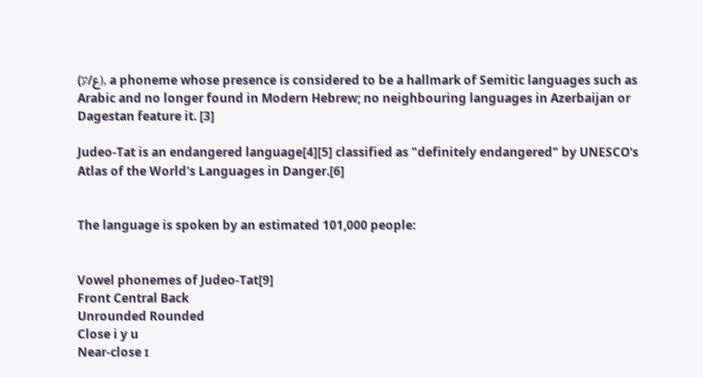(ع/ע), a phoneme whose presence is considered to be a hallmark of Semitic languages such as Arabic and no longer found in Modern Hebrew; no neighbouring languages in Azerbaijan or Dagestan feature it. [3]

Judeo-Tat is an endangered language[4][5] classified as "definitely endangered" by UNESCO's Atlas of the World's Languages in Danger.[6]


The language is spoken by an estimated 101,000 people:


Vowel phonemes of Judeo-Tat[9]
Front Central Back
Unrounded Rounded
Close i y u
Near-close ɪ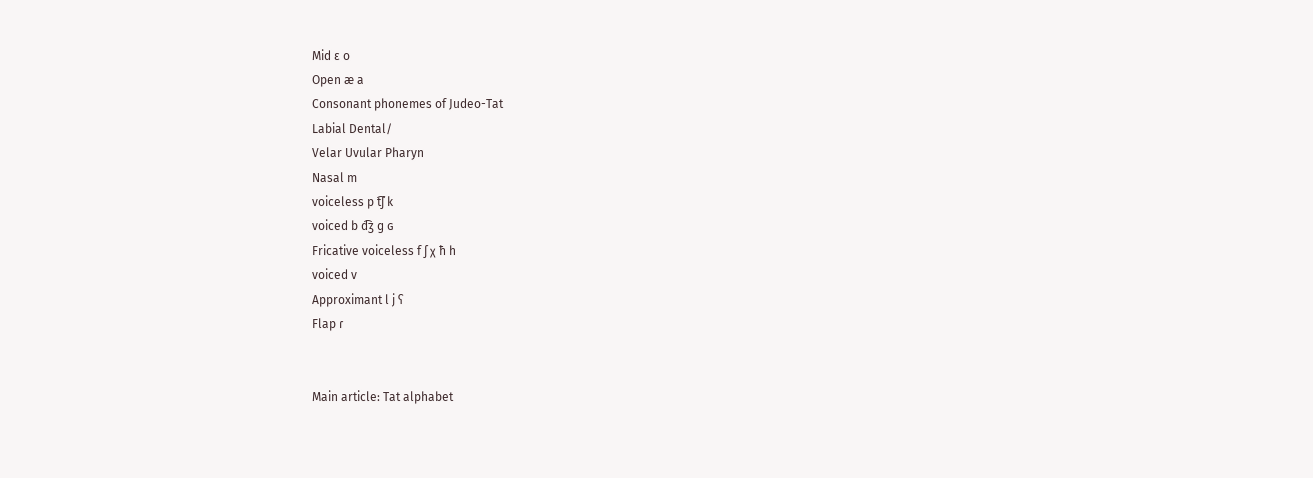Mid ɛ o
Open æ a
Consonant phonemes of Judeo-Tat
Labial Dental/
Velar Uvular Pharyn
Nasal m
voiceless p t͡ʃ k
voiced b d͡ʒ ɡ ɢ
Fricative voiceless f ʃ χ ħ h
voiced v
Approximant l j ʕ
Flap ɾ


Main article: Tat alphabet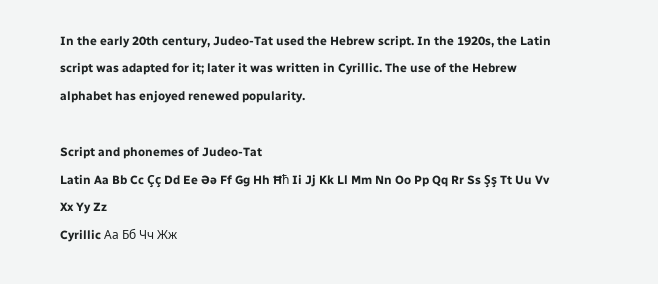In the early 20th century, Judeo-Tat used the Hebrew script. In the 1920s, the Latin script was adapted for it; later it was written in Cyrillic. The use of the Hebrew alphabet has enjoyed renewed popularity.

Script and phonemes of Judeo-Tat
Latin Aa Bb Cc Çç Dd Ee Əə Ff Gg Hh Ħћ Ii Jj Kk Ll Mm Nn Oo Pp Qq Rr Ss Şş Tt Uu Vv Xx Yy Zz
Cyrillic Аа Бб Чч Жж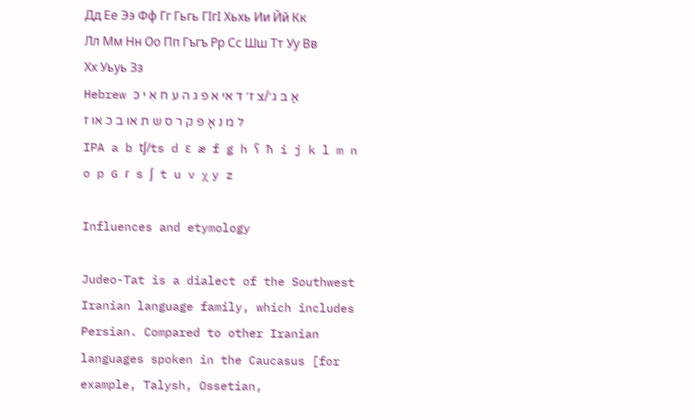Дд Ее Ээ Фф Гг Гьгь ГӀгӀ Хьхь Ии Йй Кк Лл Мм Нн Оо Пп Гъгъ Рр Сс Шш Тт Уу Вв Хх Уьуь Зз
Hebrew אַ בּ ג׳/צ ז׳ ד אי א פ ג ה ע ח אִ י כּ ל מ נ אָ פּ ק ר ס ש ת אוּ ב כ או ז
IPA a b tʃ/ts d ɛ æ f g h ʕ ħ i j k l m n o p ɢ ɾ s ʃ t u v χ y z

Influences and etymology

Judeo-Tat is a dialect of the Southwest Iranian language family, which includes Persian. Compared to other Iranian languages spoken in the Caucasus [for example, Talysh, Ossetian,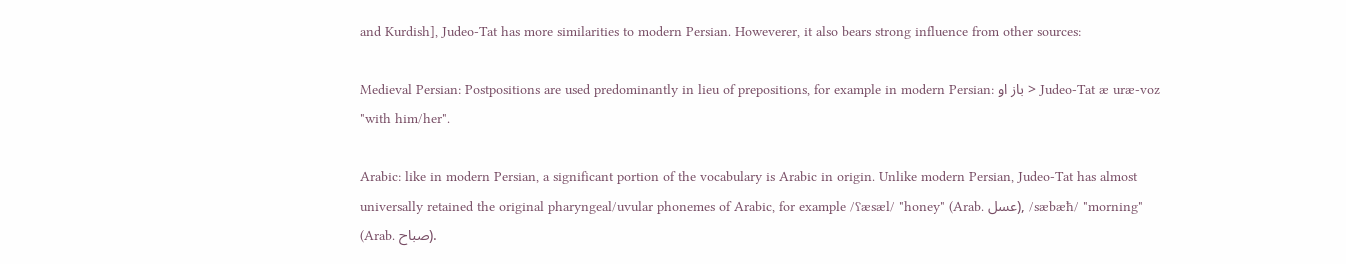and Kurdish], Judeo-Tat has more similarities to modern Persian. Howeverer, it also bears strong influence from other sources:

Medieval Persian: Postpositions are used predominantly in lieu of prepositions, for example in modern Persian: باز او > Judeo-Tat æ uræ-voz "with him/her".

Arabic: like in modern Persian, a significant portion of the vocabulary is Arabic in origin. Unlike modern Persian, Judeo-Tat has almost universally retained the original pharyngeal/uvular phonemes of Arabic, for example /ʕæsæl/ "honey" (Arab. عسل), /sæbæħ/ "morning" (Arab. صباح).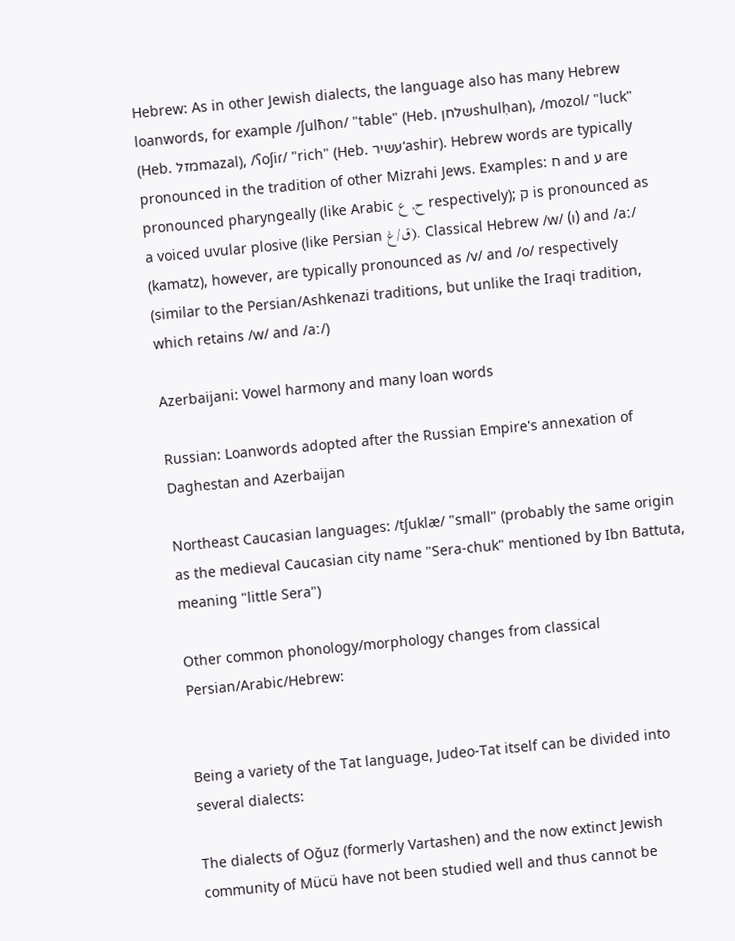Hebrew: As in other Jewish dialects, the language also has many Hebrew loanwords, for example /ʃulħon/ "table" (Heb. שלחןshulḥan), /mozol/ "luck" (Heb. מזלmazal), /ʕoʃiɾ/ "rich" (Heb. עשירʻashir). Hebrew words are typically pronounced in the tradition of other Mizrahi Jews. Examples: ח and ע are pronounced pharyngeally (like Arabic ح, ع respectively); ק is pronounced as a voiced uvular plosive (like Persian ق/غ). Classical Hebrew /w/ (ו) and /aː/ (kamatz), however, are typically pronounced as /v/ and /o/ respectively (similar to the Persian/Ashkenazi traditions, but unlike the Iraqi tradition, which retains /w/ and /aː/)

Azerbaijani: Vowel harmony and many loan words

Russian: Loanwords adopted after the Russian Empire's annexation of Daghestan and Azerbaijan

Northeast Caucasian languages: /tʃuklæ/ "small" (probably the same origin as the medieval Caucasian city name "Sera-chuk" mentioned by Ibn Battuta, meaning "little Sera")

Other common phonology/morphology changes from classical Persian/Arabic/Hebrew:


Being a variety of the Tat language, Judeo-Tat itself can be divided into several dialects:

The dialects of Oğuz (formerly Vartashen) and the now extinct Jewish community of Mücü have not been studied well and thus cannot be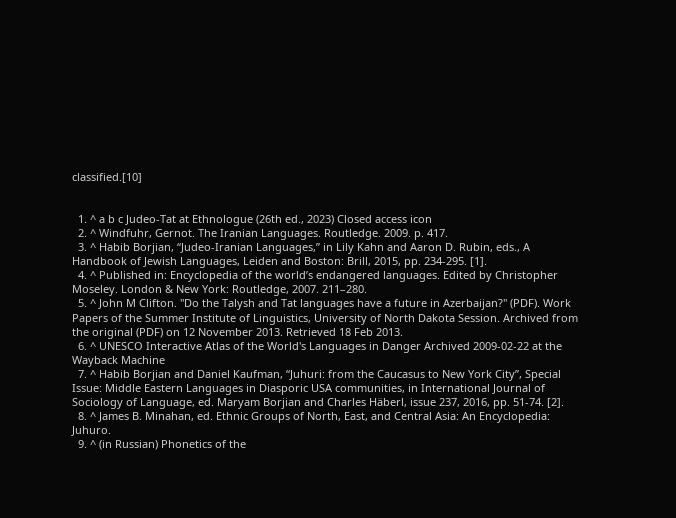classified.[10]


  1. ^ a b c Judeo-Tat at Ethnologue (26th ed., 2023) Closed access icon
  2. ^ Windfuhr, Gernot. The Iranian Languages. Routledge. 2009. p. 417.
  3. ^ Habib Borjian, “Judeo-Iranian Languages,” in Lily Kahn and Aaron D. Rubin, eds., A Handbook of Jewish Languages, Leiden and Boston: Brill, 2015, pp. 234-295. [1].
  4. ^ Published in: Encyclopedia of the world’s endangered languages. Edited by Christopher Moseley. London & New York: Routledge, 2007. 211–280.
  5. ^ John M Clifton. "Do the Talysh and Tat languages have a future in Azerbaijan?" (PDF). Work Papers of the Summer Institute of Linguistics, University of North Dakota Session. Archived from the original (PDF) on 12 November 2013. Retrieved 18 Feb 2013.
  6. ^ UNESCO Interactive Atlas of the World's Languages in Danger Archived 2009-02-22 at the Wayback Machine
  7. ^ Habib Borjian and Daniel Kaufman, “Juhuri: from the Caucasus to New York City”, Special Issue: Middle Eastern Languages in Diasporic USA communities, in International Journal of Sociology of Language, ed. Maryam Borjian and Charles Häberl, issue 237, 2016, pp. 51-74. [2].
  8. ^ James B. Minahan, ed. Ethnic Groups of North, East, and Central Asia: An Encyclopedia: Juhuro.
  9. ^ (in Russian) Phonetics of the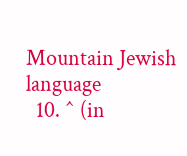Mountain Jewish language
  10. ^ (in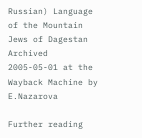Russian) Language of the Mountain Jews of Dagestan Archived 2005-05-01 at the Wayback Machine by E.Nazarova

Further reading